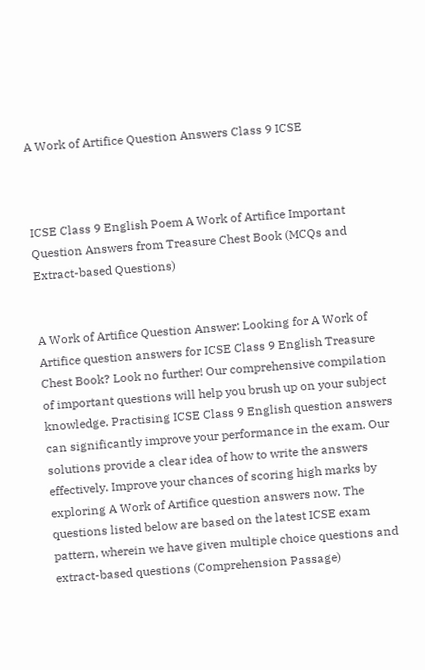A Work of Artifice Question Answers Class 9 ICSE



ICSE Class 9 English Poem A Work of Artifice Important Question Answers from Treasure Chest Book (MCQs and Extract-based Questions)


A Work of Artifice Question Answer: Looking for A Work of Artifice question answers for ICSE Class 9 English Treasure Chest Book? Look no further! Our comprehensive compilation of important questions will help you brush up on your subject knowledge. Practising ICSE Class 9 English question answers can significantly improve your performance in the exam. Our solutions provide a clear idea of how to write the answers effectively. Improve your chances of scoring high marks by exploring A Work of Artifice question answers now. The questions listed below are based on the latest ICSE exam pattern, wherein we have given multiple choice questions and extract-based questions (Comprehension Passage)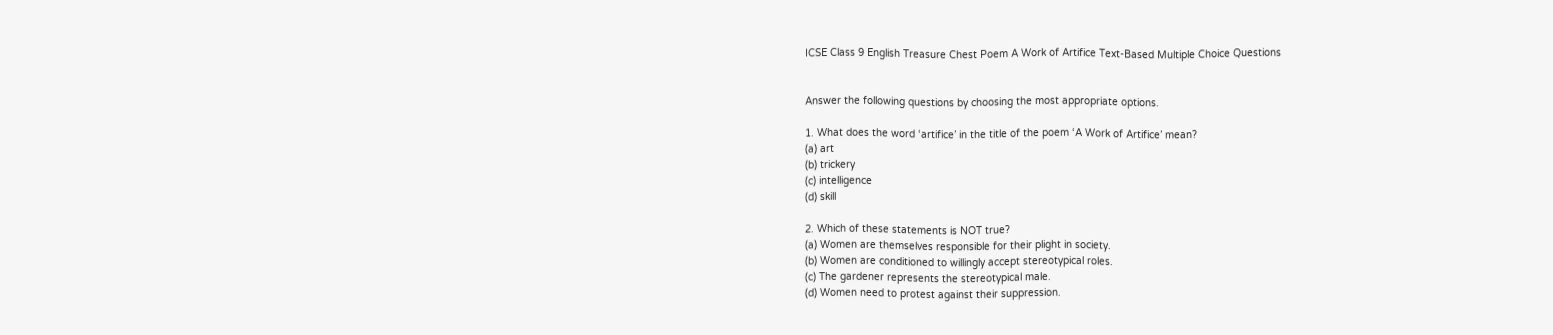ICSE Class 9 English Treasure Chest Poem A Work of Artifice Text-Based Multiple Choice Questions


Answer the following questions by choosing the most appropriate options.

1. What does the word ‘artifice’ in the title of the poem ‘A Work of Artifice’ mean?
(a) art
(b) trickery
(c) intelligence
(d) skill

2. Which of these statements is NOT true?
(a) Women are themselves responsible for their plight in society.
(b) Women are conditioned to willingly accept stereotypical roles.
(c) The gardener represents the stereotypical male.
(d) Women need to protest against their suppression.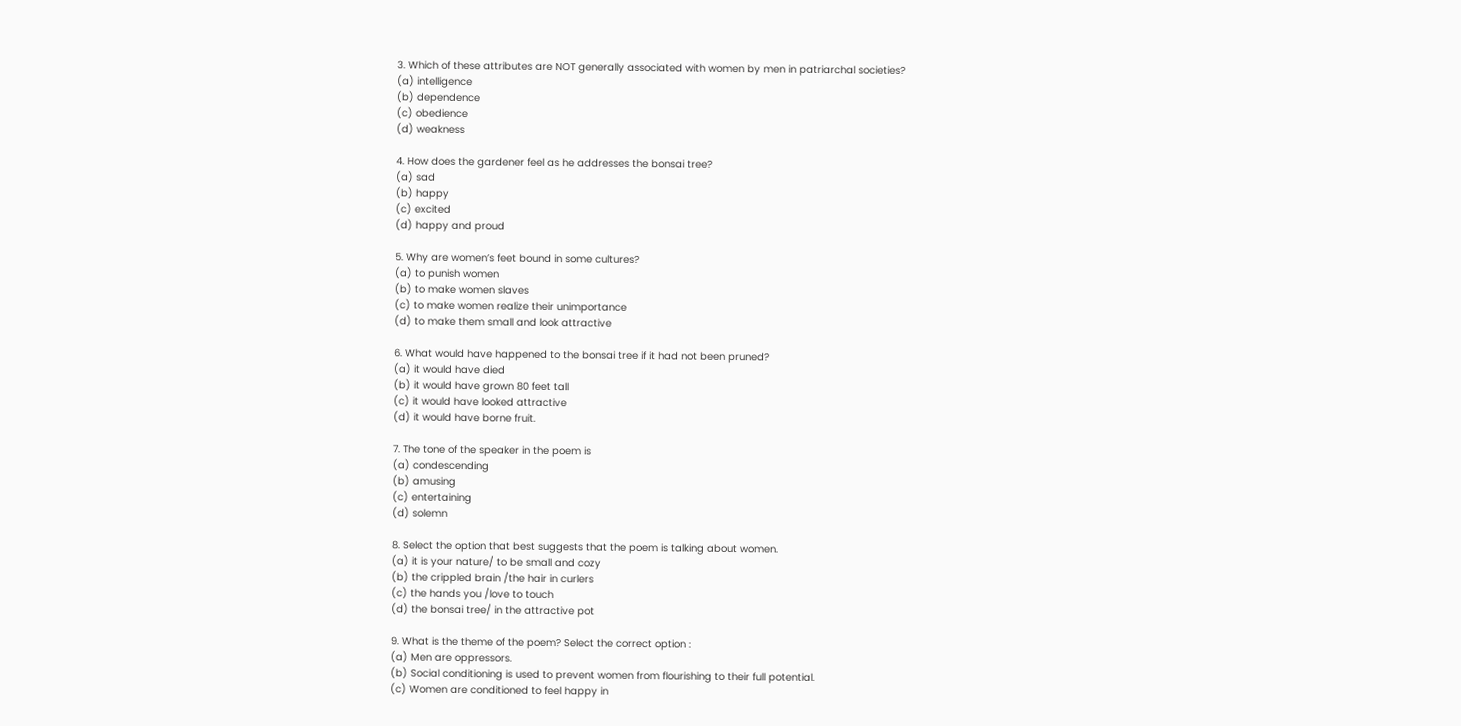3. Which of these attributes are NOT generally associated with women by men in patriarchal societies?
(a) intelligence
(b) dependence
(c) obedience
(d) weakness

4. How does the gardener feel as he addresses the bonsai tree?
(a) sad
(b) happy
(c) excited
(d) happy and proud

5. Why are women’s feet bound in some cultures?
(a) to punish women
(b) to make women slaves
(c) to make women realize their unimportance
(d) to make them small and look attractive

6. What would have happened to the bonsai tree if it had not been pruned?
(a) it would have died
(b) it would have grown 80 feet tall
(c) it would have looked attractive
(d) it would have borne fruit.

7. The tone of the speaker in the poem is
(a) condescending
(b) amusing
(c) entertaining
(d) solemn

8. Select the option that best suggests that the poem is talking about women.
(a) it is your nature/ to be small and cozy
(b) the crippled brain /the hair in curlers
(c) the hands you /love to touch
(d) the bonsai tree/ in the attractive pot

9. What is the theme of the poem? Select the correct option :
(a) Men are oppressors.
(b) Social conditioning is used to prevent women from flourishing to their full potential.
(c) Women are conditioned to feel happy in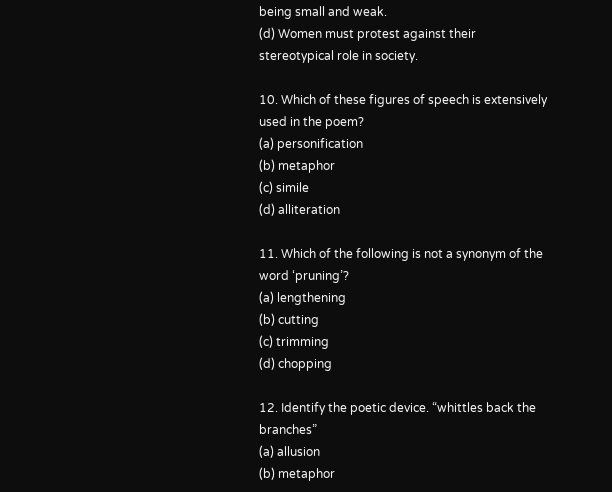being small and weak.
(d) Women must protest against their stereotypical role in society.

10. Which of these figures of speech is extensively used in the poem?
(a) personification
(b) metaphor
(c) simile
(d) alliteration

11. Which of the following is not a synonym of the word ‘pruning’?
(a) lengthening
(b) cutting
(c) trimming
(d) chopping

12. Identify the poetic device. “whittles back the branches”
(a) allusion
(b) metaphor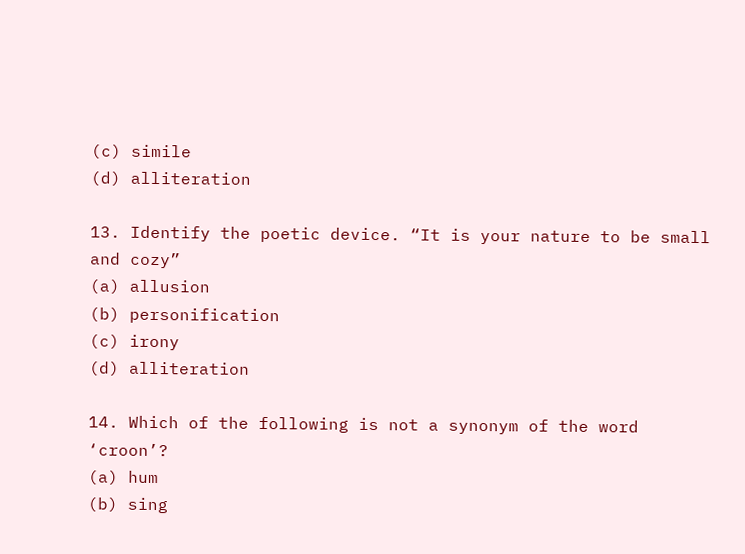(c) simile
(d) alliteration

13. Identify the poetic device. “It is your nature to be small and cozy”
(a) allusion
(b) personification
(c) irony
(d) alliteration

14. Which of the following is not a synonym of the word ‘croon’?
(a) hum
(b) sing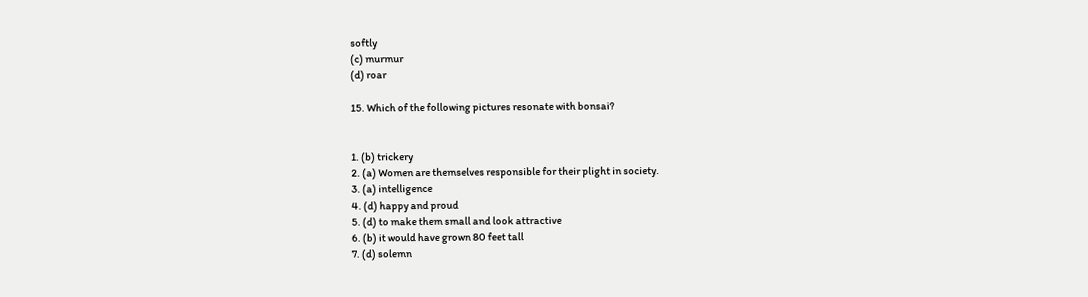softly
(c) murmur
(d) roar

15. Which of the following pictures resonate with bonsai?


1. (b) trickery
2. (a) Women are themselves responsible for their plight in society.
3. (a) intelligence
4. (d) happy and proud
5. (d) to make them small and look attractive
6. (b) it would have grown 80 feet tall
7. (d) solemn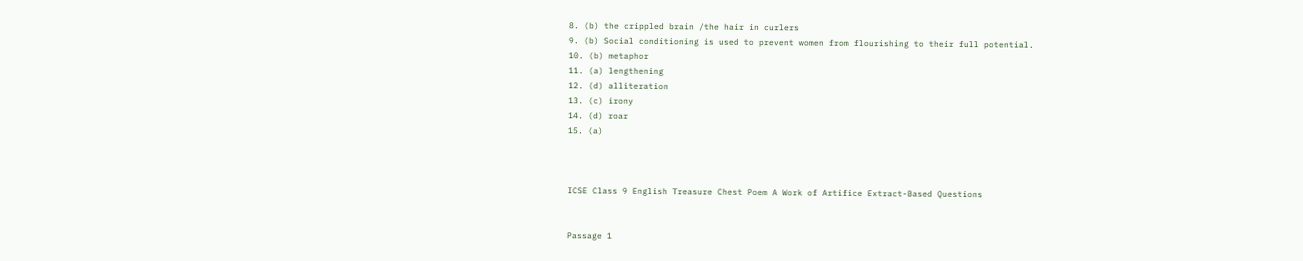8. (b) the crippled brain /the hair in curlers
9. (b) Social conditioning is used to prevent women from flourishing to their full potential.
10. (b) metaphor
11. (a) lengthening
12. (d) alliteration
13. (c) irony
14. (d) roar
15. (a)



ICSE Class 9 English Treasure Chest Poem A Work of Artifice Extract-Based Questions


Passage 1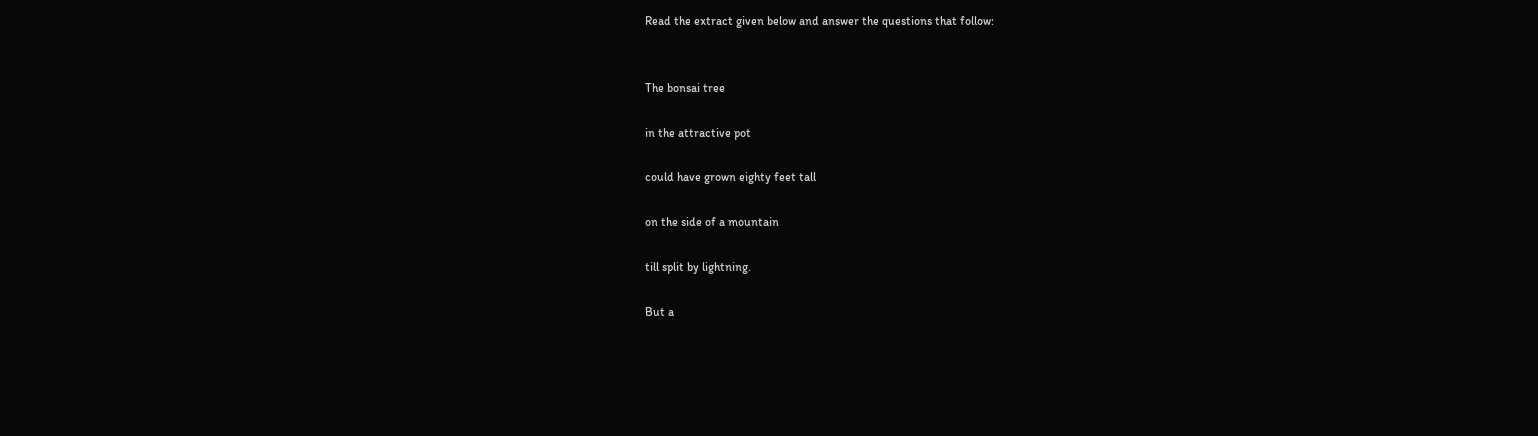Read the extract given below and answer the questions that follow:


The bonsai tree

in the attractive pot

could have grown eighty feet tall

on the side of a mountain

till split by lightning.

But a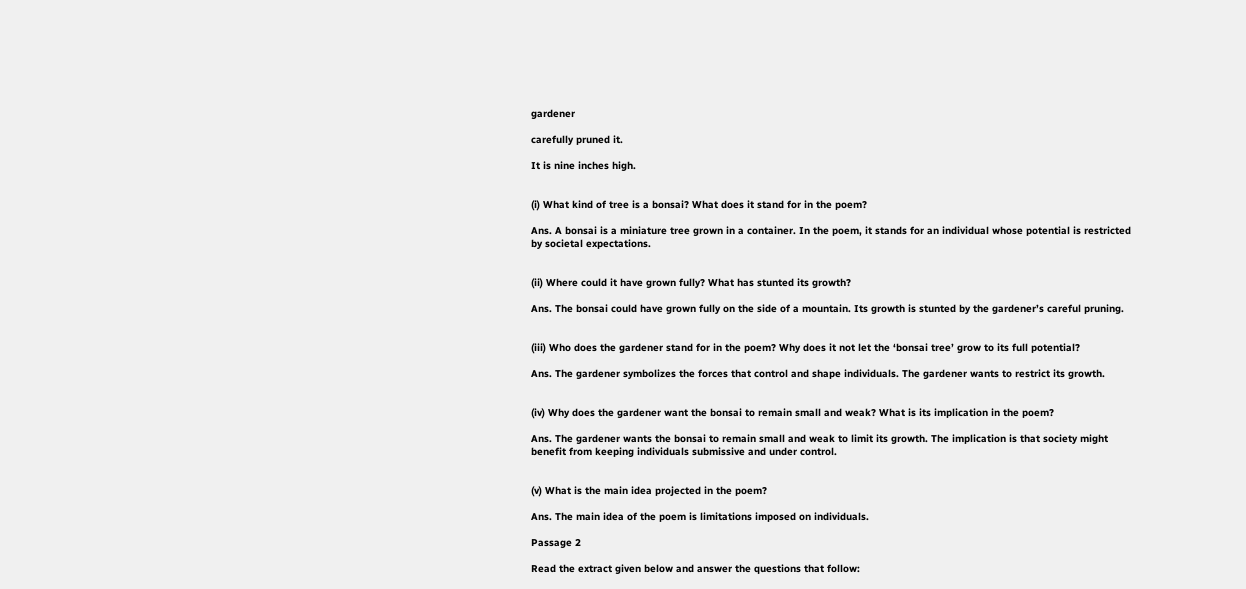gardener

carefully pruned it.

It is nine inches high.


(i) What kind of tree is a bonsai? What does it stand for in the poem?

Ans. A bonsai is a miniature tree grown in a container. In the poem, it stands for an individual whose potential is restricted by societal expectations.


(ii) Where could it have grown fully? What has stunted its growth?

Ans. The bonsai could have grown fully on the side of a mountain. Its growth is stunted by the gardener’s careful pruning.


(iii) Who does the gardener stand for in the poem? Why does it not let the ‘bonsai tree’ grow to its full potential?

Ans. The gardener symbolizes the forces that control and shape individuals. The gardener wants to restrict its growth.


(iv) Why does the gardener want the bonsai to remain small and weak? What is its implication in the poem?

Ans. The gardener wants the bonsai to remain small and weak to limit its growth. The implication is that society might benefit from keeping individuals submissive and under control.


(v) What is the main idea projected in the poem?

Ans. The main idea of the poem is limitations imposed on individuals.

Passage 2

Read the extract given below and answer the questions that follow: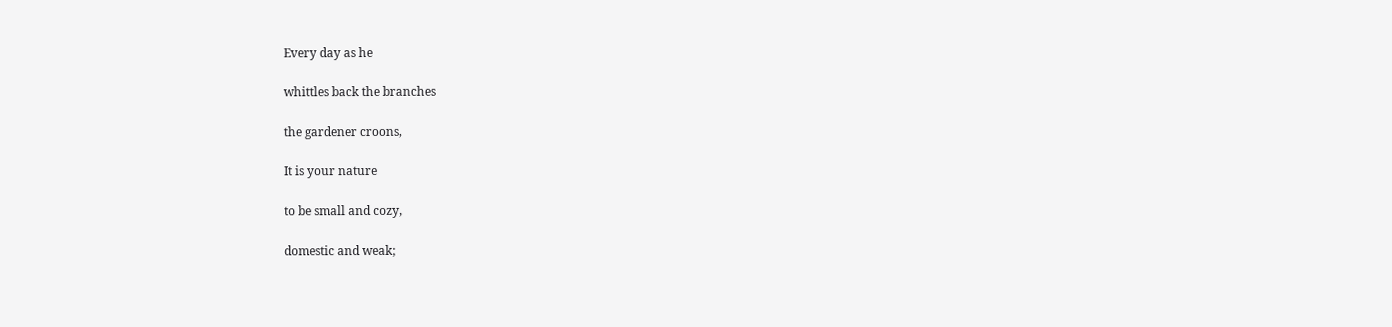Every day as he

whittles back the branches

the gardener croons,

It is your nature

to be small and cozy,

domestic and weak;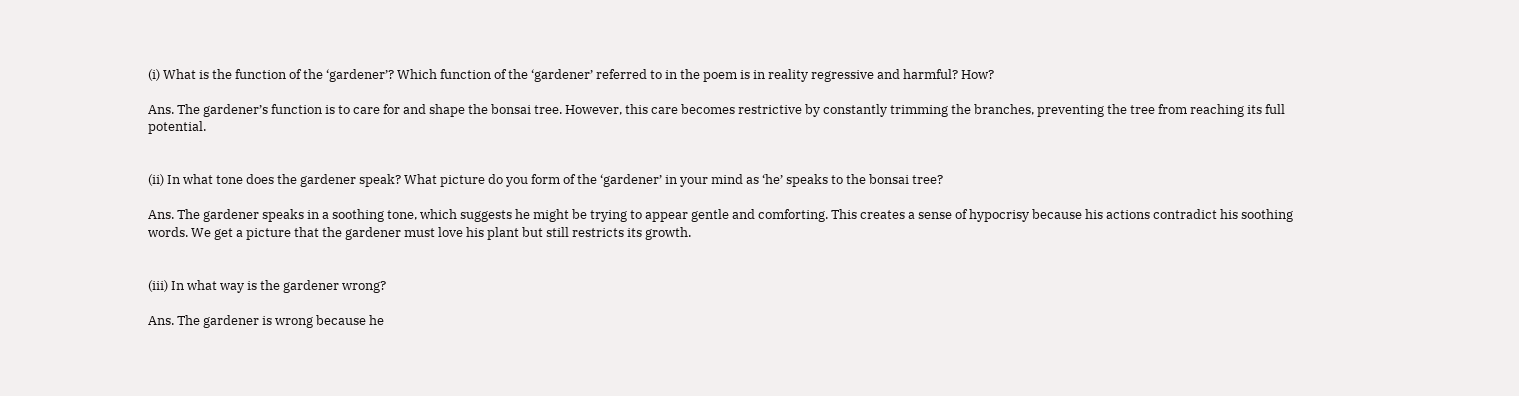(i) What is the function of the ‘gardener’? Which function of the ‘gardener’ referred to in the poem is in reality regressive and harmful? How?

Ans. The gardener’s function is to care for and shape the bonsai tree. However, this care becomes restrictive by constantly trimming the branches, preventing the tree from reaching its full potential.


(ii) In what tone does the gardener speak? What picture do you form of the ‘gardener’ in your mind as ‘he’ speaks to the bonsai tree?

Ans. The gardener speaks in a soothing tone, which suggests he might be trying to appear gentle and comforting. This creates a sense of hypocrisy because his actions contradict his soothing words. We get a picture that the gardener must love his plant but still restricts its growth.


(iii) In what way is the gardener wrong?

Ans. The gardener is wrong because he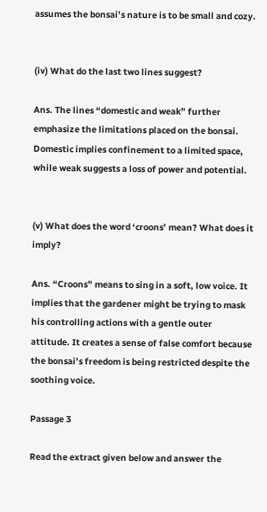assumes the bonsai’s nature is to be small and cozy.


(iv) What do the last two lines suggest?

Ans. The lines “domestic and weak” further emphasize the limitations placed on the bonsai. Domestic implies confinement to a limited space, while weak suggests a loss of power and potential.


(v) What does the word ‘croons’ mean? What does it imply?

Ans. “Croons” means to sing in a soft, low voice. It implies that the gardener might be trying to mask his controlling actions with a gentle outer attitude. It creates a sense of false comfort because the bonsai’s freedom is being restricted despite the soothing voice.

Passage 3

Read the extract given below and answer the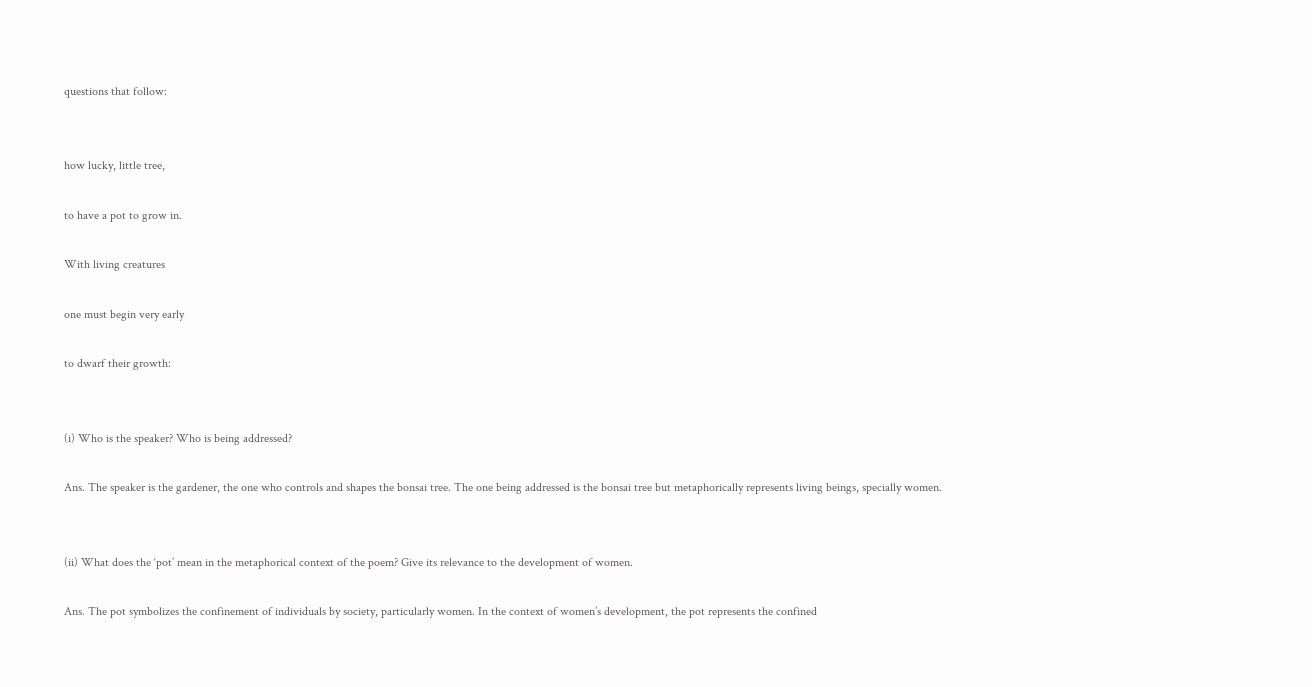questions that follow:


how lucky, little tree,

to have a pot to grow in.

With living creatures

one must begin very early

to dwarf their growth:


(i) Who is the speaker? Who is being addressed?

Ans. The speaker is the gardener, the one who controls and shapes the bonsai tree. The one being addressed is the bonsai tree but metaphorically represents living beings, specially women.


(ii) What does the ‘pot’ mean in the metaphorical context of the poem? Give its relevance to the development of women.

Ans. The pot symbolizes the confinement of individuals by society, particularly women. In the context of women’s development, the pot represents the confined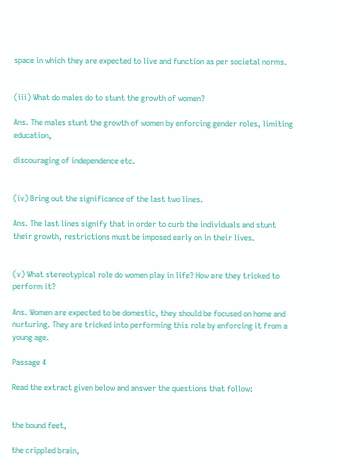space in which they are expected to live and function as per societal norms.


(iii) What do males do to stunt the growth of women?

Ans. The males stunt the growth of women by enforcing gender roles, limiting education,

discouraging of independence etc.


(iv) Bring out the significance of the last two lines.

Ans. The last lines signify that in order to curb the individuals and stunt their growth, restrictions must be imposed early on in their lives.


(v) What stereotypical role do women play in life? How are they tricked to perform it?

Ans. Women are expected to be domestic, they should be focused on home and nurturing. They are tricked into performing this role by enforcing it from a young age.

Passage 4

Read the extract given below and answer the questions that follow:


the bound feet,

the crippled brain,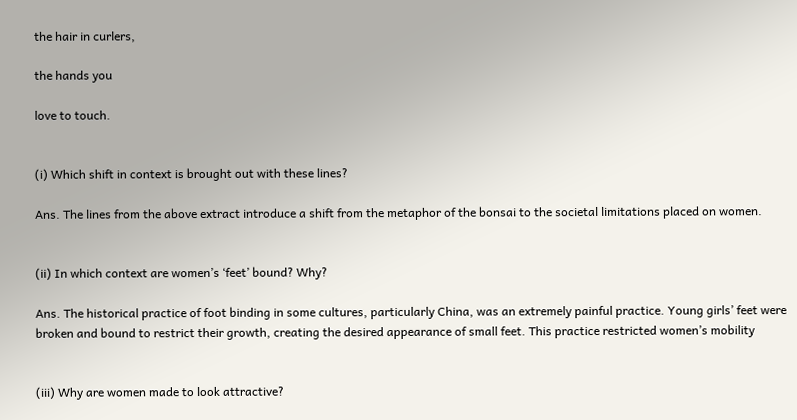the hair in curlers,

the hands you

love to touch.


(i) Which shift in context is brought out with these lines?

Ans. The lines from the above extract introduce a shift from the metaphor of the bonsai to the societal limitations placed on women.


(ii) In which context are women’s ‘feet’ bound? Why?

Ans. The historical practice of foot binding in some cultures, particularly China, was an extremely painful practice. Young girls’ feet were broken and bound to restrict their growth, creating the desired appearance of small feet. This practice restricted women’s mobility


(iii) Why are women made to look attractive?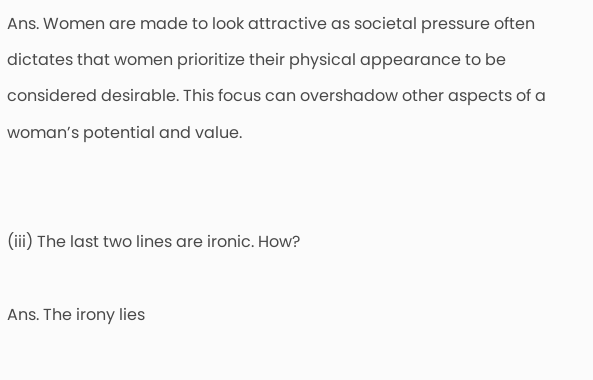Ans. Women are made to look attractive as societal pressure often dictates that women prioritize their physical appearance to be considered desirable. This focus can overshadow other aspects of a woman’s potential and value.


(iii) The last two lines are ironic. How?

Ans. The irony lies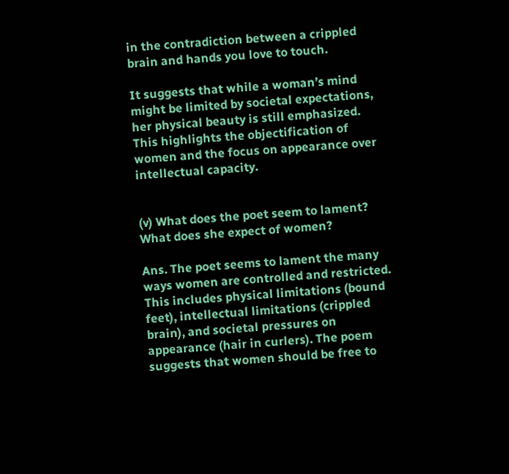in the contradiction between a crippled brain and hands you love to touch.

It suggests that while a woman’s mind might be limited by societal expectations, her physical beauty is still emphasized. This highlights the objectification of women and the focus on appearance over intellectual capacity.


(v) What does the poet seem to lament? What does she expect of women?

Ans. The poet seems to lament the many ways women are controlled and restricted. This includes physical limitations (bound feet), intellectual limitations (crippled brain), and societal pressures on appearance (hair in curlers). The poem suggests that women should be free to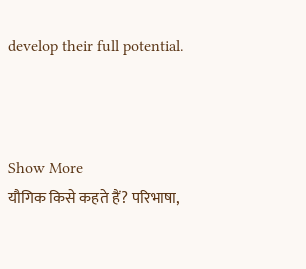develop their full potential.



Show More
यौगिक किसे कहते हैं? परिभाषा,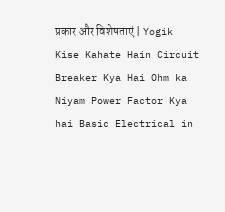प्रकार और विशेषताएं | Yogik Kise Kahate Hain Circuit Breaker Kya Hai Ohm ka Niyam Power Factor Kya hai Basic Electrical in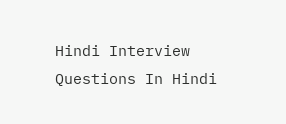Hindi Interview Questions In Hindi